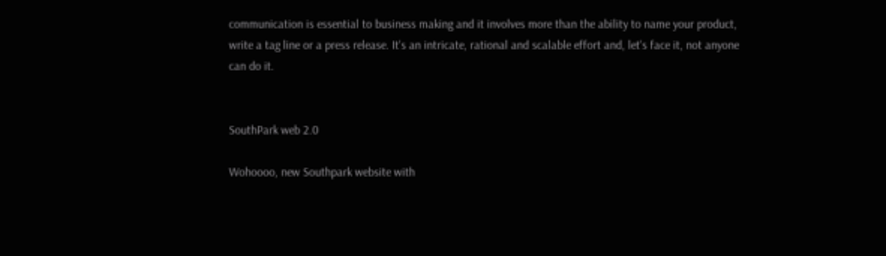communication is essential to business making and it involves more than the ability to name your product, write a tag line or a press release. It's an intricate, rational and scalable effort and, let's face it, not anyone can do it.


SouthPark web 2.0

Wohoooo, new Southpark website with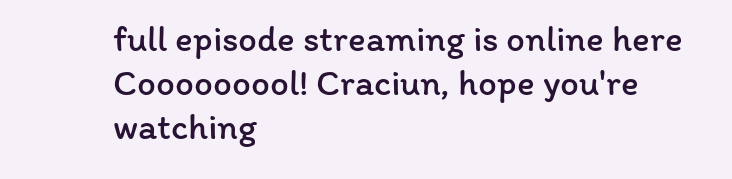full episode streaming is online here
Cooooooool! Craciun, hope you're watching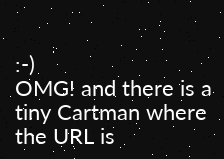:-)
OMG! and there is a tiny Cartman where the URL is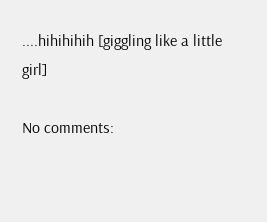....hihihihih [giggling like a little girl]

No comments: